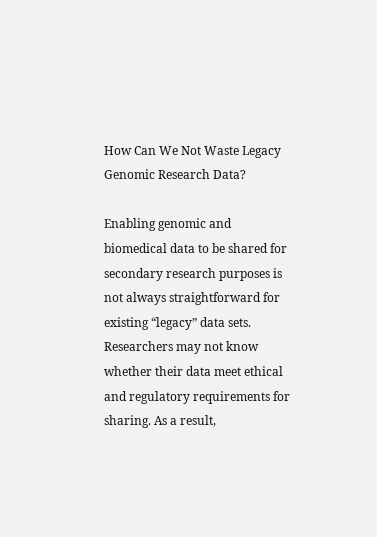How Can We Not Waste Legacy Genomic Research Data?

Enabling genomic and biomedical data to be shared for secondary research purposes is not always straightforward for existing “legacy” data sets. Researchers may not know whether their data meet ethical and regulatory requirements for sharing. As a result,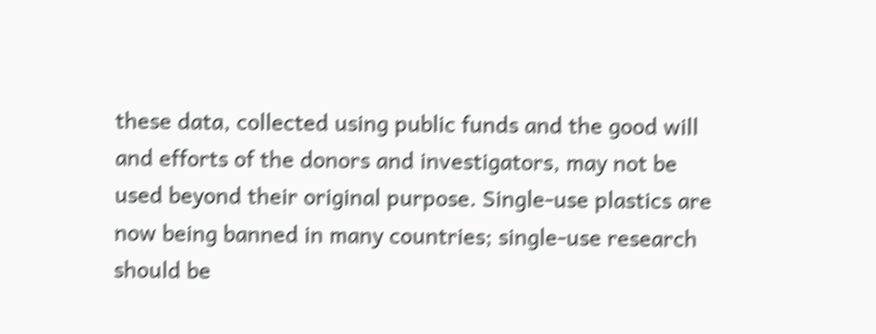these data, collected using public funds and the good will and efforts of the donors and investigators, may not be used beyond their original purpose. Single-use plastics are now being banned in many countries; single-use research should be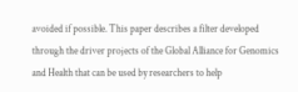avoided if possible. This paper describes a filter developed through the driver projects of the Global Alliance for Genomics and Health that can be used by researchers to help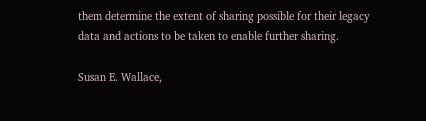them determine the extent of sharing possible for their legacy data and actions to be taken to enable further sharing.

Susan E. Wallace,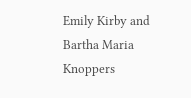Emily Kirby and Bartha Maria Knoppers